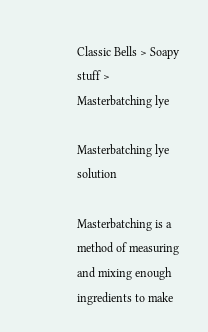Classic Bells > Soapy stuff > Masterbatching lye

Masterbatching lye solution

Masterbatching is a method of measuring and mixing enough ingredients to make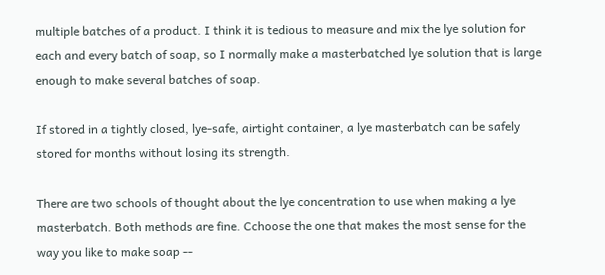multiple batches of a product. I think it is tedious to measure and mix the lye solution for each and every batch of soap, so I normally make a masterbatched lye solution that is large enough to make several batches of soap.

If stored in a tightly closed, lye-safe, airtight container, a lye masterbatch can be safely stored for months without losing its strength.

There are two schools of thought about the lye concentration to use when making a lye masterbatch. Both methods are fine. Cchoose the one that makes the most sense for the way you like to make soap --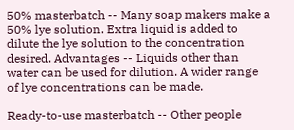50% masterbatch -- Many soap makers make a 50% lye solution. Extra liquid is added to dilute the lye solution to the concentration desired. Advantages -- Liquids other than water can be used for dilution. A wider range of lye concentrations can be made.

Ready-to-use masterbatch -- Other people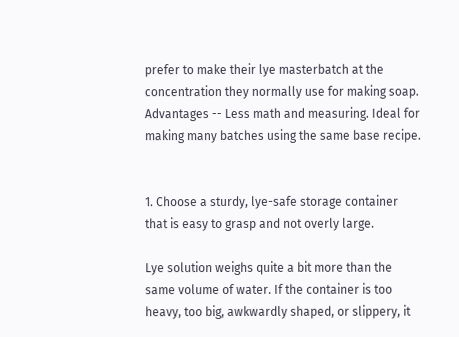prefer to make their lye masterbatch at the concentration they normally use for making soap. Advantages -- Less math and measuring. Ideal for making many batches using the same base recipe.


1. Choose a sturdy, lye-safe storage container that is easy to grasp and not overly large.

Lye solution weighs quite a bit more than the same volume of water. If the container is too heavy, too big, awkwardly shaped, or slippery, it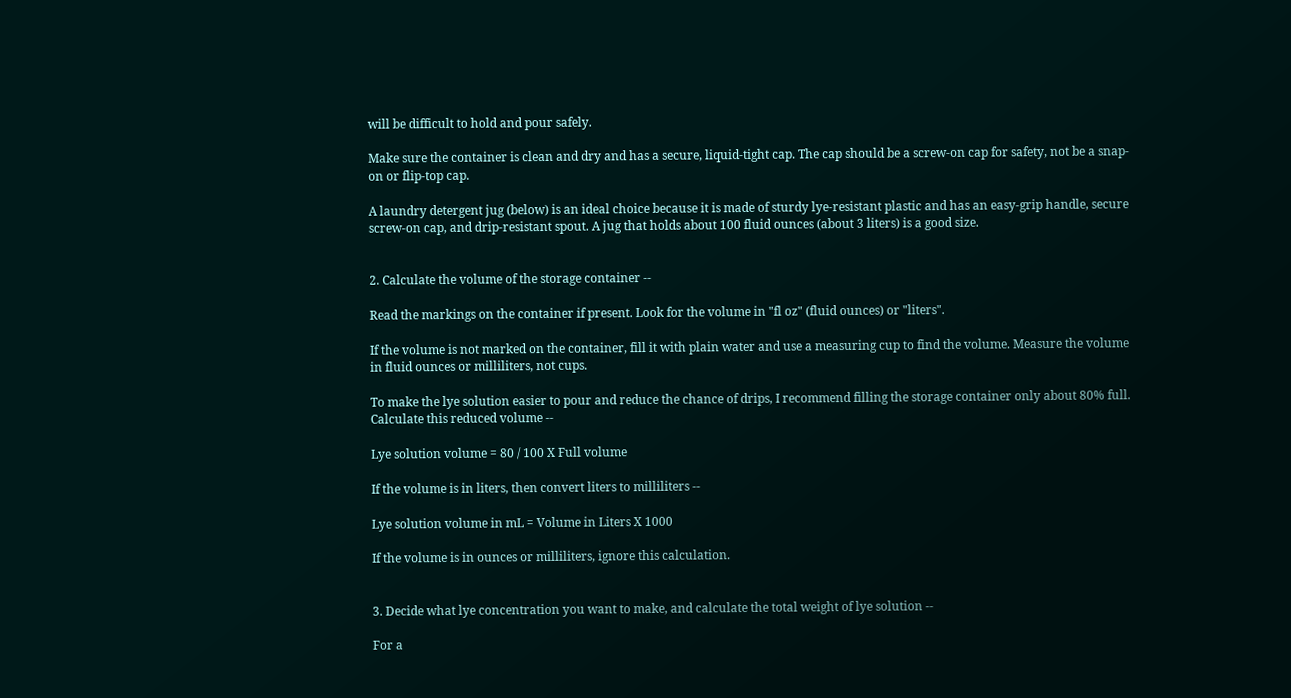will be difficult to hold and pour safely.

Make sure the container is clean and dry and has a secure, liquid-tight cap. The cap should be a screw-on cap for safety, not be a snap-on or flip-top cap.

A laundry detergent jug (below) is an ideal choice because it is made of sturdy lye-resistant plastic and has an easy-grip handle, secure screw-on cap, and drip-resistant spout. A jug that holds about 100 fluid ounces (about 3 liters) is a good size.


2. Calculate the volume of the storage container --

Read the markings on the container if present. Look for the volume in "fl oz" (fluid ounces) or "liters".

If the volume is not marked on the container, fill it with plain water and use a measuring cup to find the volume. Measure the volume in fluid ounces or milliliters, not cups.

To make the lye solution easier to pour and reduce the chance of drips, I recommend filling the storage container only about 80% full. Calculate this reduced volume --

Lye solution volume = 80 / 100 X Full volume

If the volume is in liters, then convert liters to milliliters --

Lye solution volume in mL = Volume in Liters X 1000

If the volume is in ounces or milliliters, ignore this calculation.


3. Decide what lye concentration you want to make, and calculate the total weight of lye solution --

For a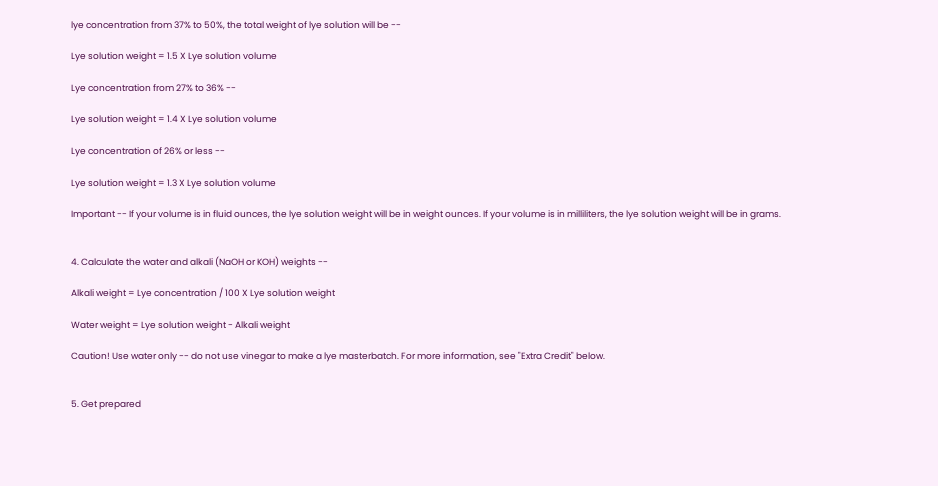lye concentration from 37% to 50%, the total weight of lye solution will be --

Lye solution weight = 1.5 X Lye solution volume

Lye concentration from 27% to 36% --

Lye solution weight = 1.4 X Lye solution volume

Lye concentration of 26% or less --

Lye solution weight = 1.3 X Lye solution volume

Important -- If your volume is in fluid ounces, the lye solution weight will be in weight ounces. If your volume is in milliliters, the lye solution weight will be in grams.


4. Calculate the water and alkali (NaOH or KOH) weights --

Alkali weight = Lye concentration / 100 X Lye solution weight

Water weight = Lye solution weight - Alkali weight

Caution! Use water only -- do not use vinegar to make a lye masterbatch. For more information, see "Extra Credit" below.


5. Get prepared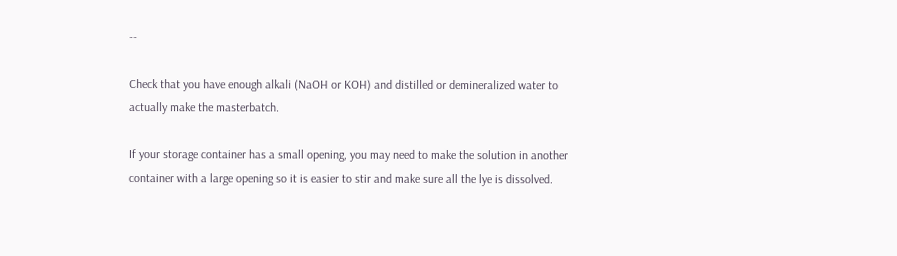--

Check that you have enough alkali (NaOH or KOH) and distilled or demineralized water to actually make the masterbatch.

If your storage container has a small opening, you may need to make the solution in another container with a large opening so it is easier to stir and make sure all the lye is dissolved.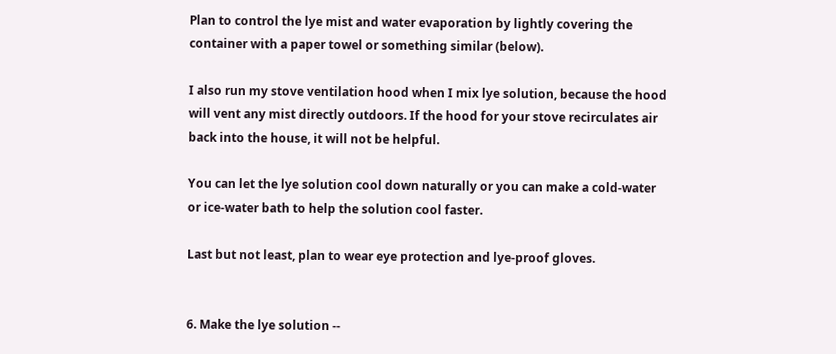Plan to control the lye mist and water evaporation by lightly covering the container with a paper towel or something similar (below).

I also run my stove ventilation hood when I mix lye solution, because the hood will vent any mist directly outdoors. If the hood for your stove recirculates air back into the house, it will not be helpful.

You can let the lye solution cool down naturally or you can make a cold-water or ice-water bath to help the solution cool faster.

Last but not least, plan to wear eye protection and lye-proof gloves.


6. Make the lye solution --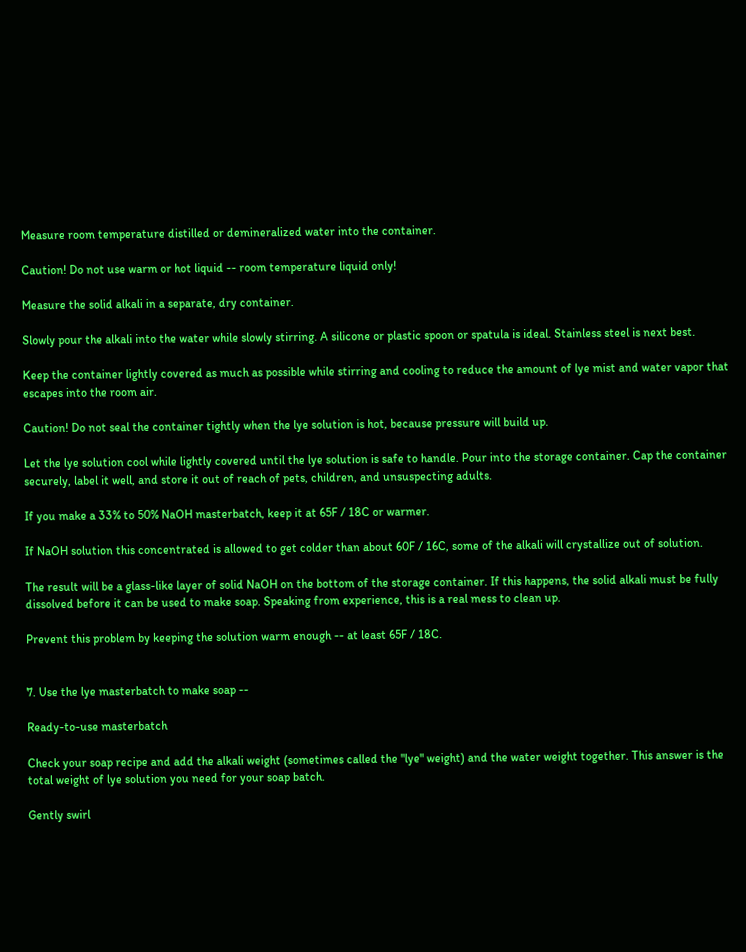Measure room temperature distilled or demineralized water into the container.

Caution! Do not use warm or hot liquid -- room temperature liquid only!

Measure the solid alkali in a separate, dry container.

Slowly pour the alkali into the water while slowly stirring. A silicone or plastic spoon or spatula is ideal. Stainless steel is next best.

Keep the container lightly covered as much as possible while stirring and cooling to reduce the amount of lye mist and water vapor that escapes into the room air.

Caution! Do not seal the container tightly when the lye solution is hot, because pressure will build up.

Let the lye solution cool while lightly covered until the lye solution is safe to handle. Pour into the storage container. Cap the container securely, label it well, and store it out of reach of pets, children, and unsuspecting adults.

If you make a 33% to 50% NaOH masterbatch, keep it at 65F / 18C or warmer.

If NaOH solution this concentrated is allowed to get colder than about 60F / 16C, some of the alkali will crystallize out of solution.

The result will be a glass-like layer of solid NaOH on the bottom of the storage container. If this happens, the solid alkali must be fully dissolved before it can be used to make soap. Speaking from experience, this is a real mess to clean up.

Prevent this problem by keeping the solution warm enough -- at least 65F / 18C.


7. Use the lye masterbatch to make soap --

Ready-to-use masterbatch

Check your soap recipe and add the alkali weight (sometimes called the "lye" weight) and the water weight together. This answer is the total weight of lye solution you need for your soap batch.

Gently swirl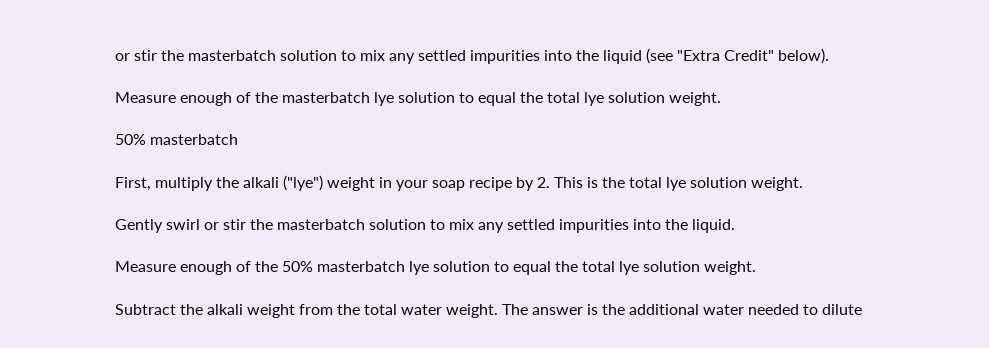or stir the masterbatch solution to mix any settled impurities into the liquid (see "Extra Credit" below).

Measure enough of the masterbatch lye solution to equal the total lye solution weight.

50% masterbatch

First, multiply the alkali ("lye") weight in your soap recipe by 2. This is the total lye solution weight.

Gently swirl or stir the masterbatch solution to mix any settled impurities into the liquid.

Measure enough of the 50% masterbatch lye solution to equal the total lye solution weight.

Subtract the alkali weight from the total water weight. The answer is the additional water needed to dilute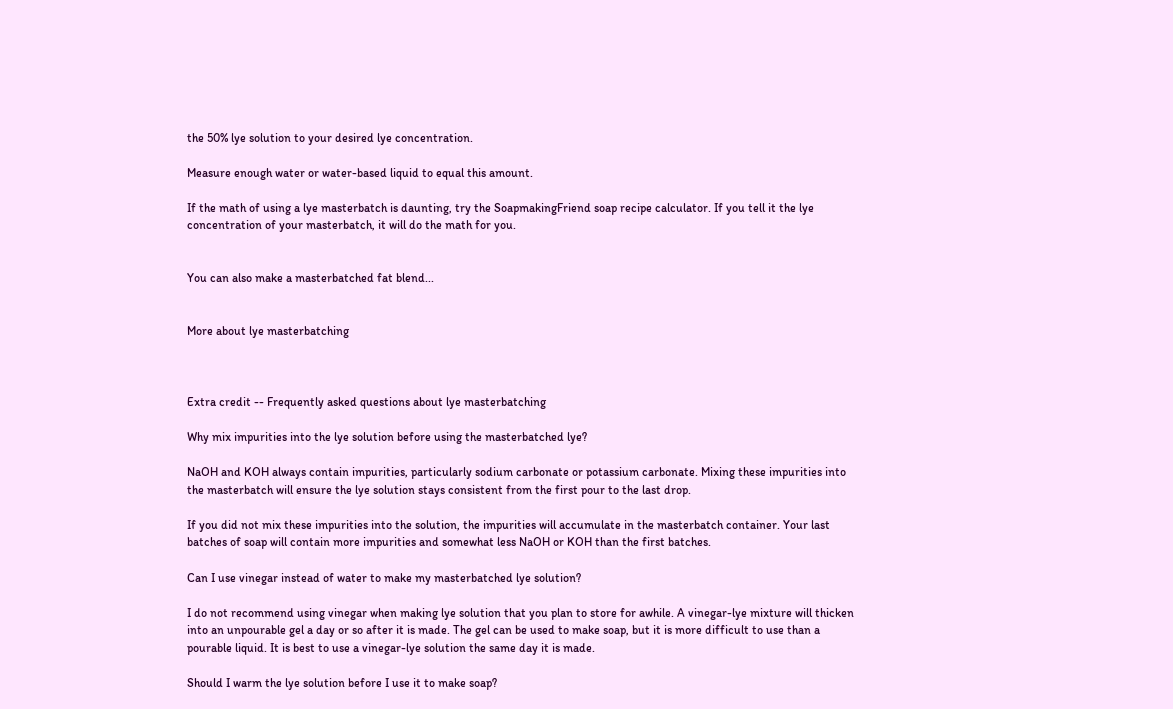the 50% lye solution to your desired lye concentration.

Measure enough water or water-based liquid to equal this amount.

If the math of using a lye masterbatch is daunting, try the SoapmakingFriend soap recipe calculator. If you tell it the lye concentration of your masterbatch, it will do the math for you.


You can also make a masterbatched fat blend...


More about lye masterbatching



Extra credit -- Frequently asked questions about lye masterbatching

Why mix impurities into the lye solution before using the masterbatched lye?

NaOH and KOH always contain impurities, particularly sodium carbonate or potassium carbonate. Mixing these impurities into the masterbatch will ensure the lye solution stays consistent from the first pour to the last drop.

If you did not mix these impurities into the solution, the impurities will accumulate in the masterbatch container. Your last batches of soap will contain more impurities and somewhat less NaOH or KOH than the first batches.

Can I use vinegar instead of water to make my masterbatched lye solution?

I do not recommend using vinegar when making lye solution that you plan to store for awhile. A vinegar-lye mixture will thicken into an unpourable gel a day or so after it is made. The gel can be used to make soap, but it is more difficult to use than a pourable liquid. It is best to use a vinegar-lye solution the same day it is made.

Should I warm the lye solution before I use it to make soap?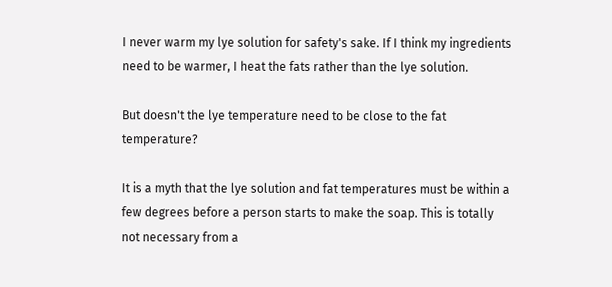I never warm my lye solution for safety's sake. If I think my ingredients need to be warmer, I heat the fats rather than the lye solution.

But doesn't the lye temperature need to be close to the fat temperature?

It is a myth that the lye solution and fat temperatures must be within a few degrees before a person starts to make the soap. This is totally not necessary from a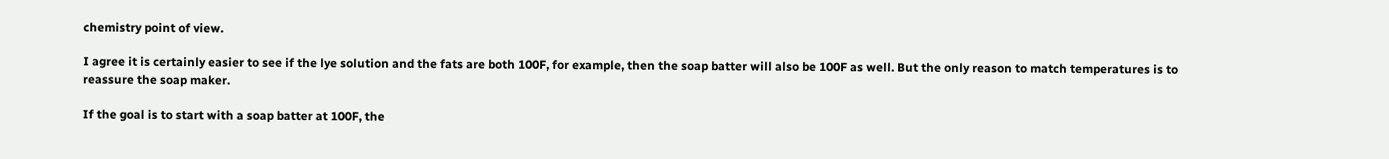chemistry point of view.

I agree it is certainly easier to see if the lye solution and the fats are both 100F, for example, then the soap batter will also be 100F as well. But the only reason to match temperatures is to reassure the soap maker.

If the goal is to start with a soap batter at 100F, the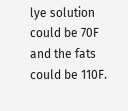lye solution could be 70F and the fats could be 110F.